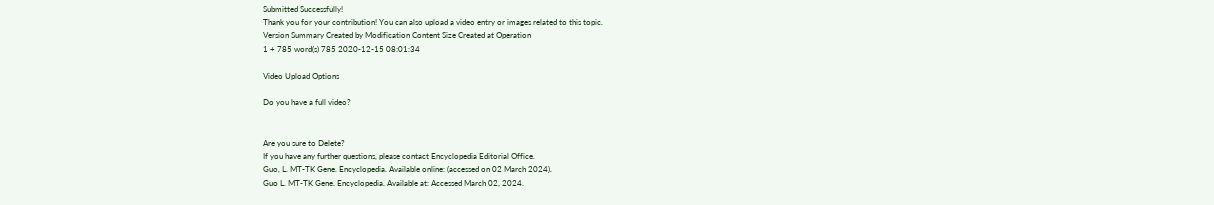Submitted Successfully!
Thank you for your contribution! You can also upload a video entry or images related to this topic.
Version Summary Created by Modification Content Size Created at Operation
1 + 785 word(s) 785 2020-12-15 08:01:34

Video Upload Options

Do you have a full video?


Are you sure to Delete?
If you have any further questions, please contact Encyclopedia Editorial Office.
Guo, L. MT-TK Gene. Encyclopedia. Available online: (accessed on 02 March 2024).
Guo L. MT-TK Gene. Encyclopedia. Available at: Accessed March 02, 2024.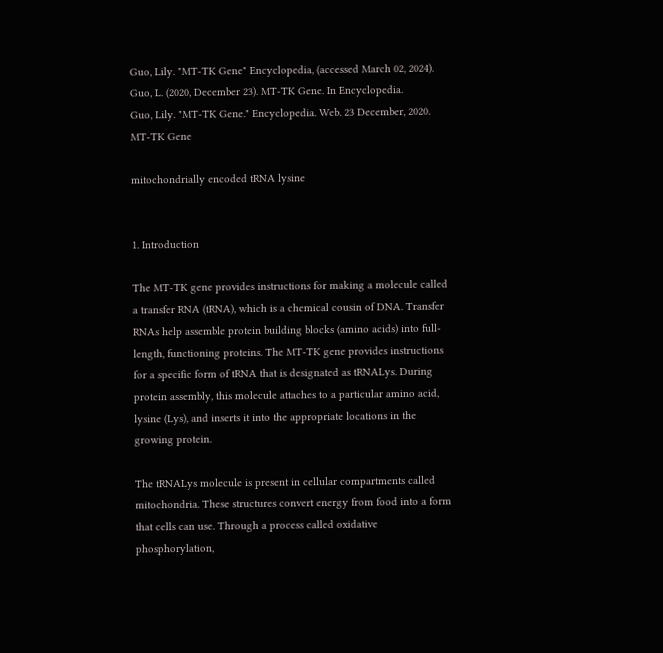Guo, Lily. "MT-TK Gene" Encyclopedia, (accessed March 02, 2024).
Guo, L. (2020, December 23). MT-TK Gene. In Encyclopedia.
Guo, Lily. "MT-TK Gene." Encyclopedia. Web. 23 December, 2020.
MT-TK Gene

mitochondrially encoded tRNA lysine


1. Introduction

The MT-TK gene provides instructions for making a molecule called a transfer RNA (tRNA), which is a chemical cousin of DNA. Transfer RNAs help assemble protein building blocks (amino acids) into full-length, functioning proteins. The MT-TK gene provides instructions for a specific form of tRNA that is designated as tRNALys. During protein assembly, this molecule attaches to a particular amino acid, lysine (Lys), and inserts it into the appropriate locations in the growing protein.

The tRNALys molecule is present in cellular compartments called mitochondria. These structures convert energy from food into a form that cells can use. Through a process called oxidative phosphorylation,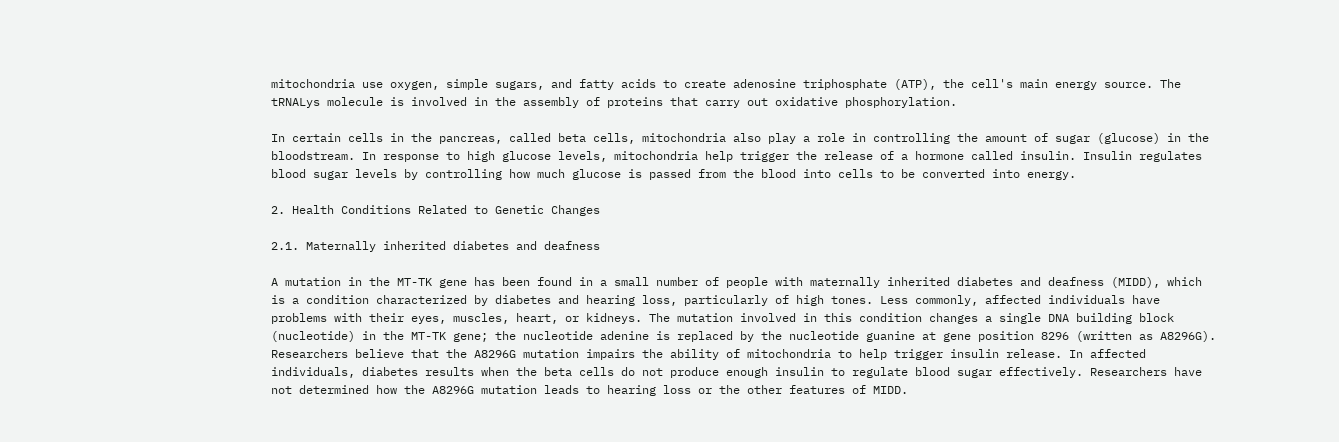mitochondria use oxygen, simple sugars, and fatty acids to create adenosine triphosphate (ATP), the cell's main energy source. The tRNALys molecule is involved in the assembly of proteins that carry out oxidative phosphorylation.

In certain cells in the pancreas, called beta cells, mitochondria also play a role in controlling the amount of sugar (glucose) in the bloodstream. In response to high glucose levels, mitochondria help trigger the release of a hormone called insulin. Insulin regulates blood sugar levels by controlling how much glucose is passed from the blood into cells to be converted into energy.

2. Health Conditions Related to Genetic Changes

2.1. Maternally inherited diabetes and deafness

A mutation in the MT-TK gene has been found in a small number of people with maternally inherited diabetes and deafness (MIDD), which is a condition characterized by diabetes and hearing loss, particularly of high tones. Less commonly, affected individuals have problems with their eyes, muscles, heart, or kidneys. The mutation involved in this condition changes a single DNA building block (nucleotide) in the MT-TK gene; the nucleotide adenine is replaced by the nucleotide guanine at gene position 8296 (written as A8296G). Researchers believe that the A8296G mutation impairs the ability of mitochondria to help trigger insulin release. In affected individuals, diabetes results when the beta cells do not produce enough insulin to regulate blood sugar effectively. Researchers have not determined how the A8296G mutation leads to hearing loss or the other features of MIDD.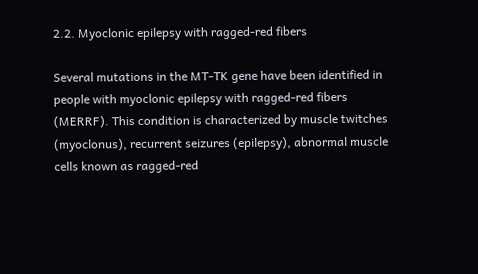2.2. Myoclonic epilepsy with ragged-red fibers

Several mutations in the MT-TK gene have been identified in people with myoclonic epilepsy with ragged-red fibers (MERRF). This condition is characterized by muscle twitches (myoclonus), recurrent seizures (epilepsy), abnormal muscle cells known as ragged-red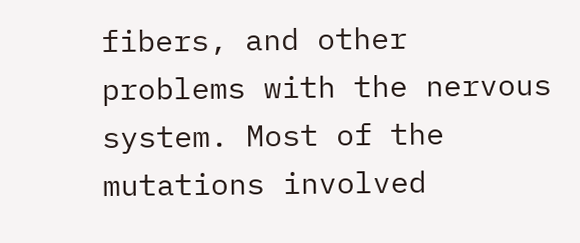fibers, and other problems with the nervous system. Most of the mutations involved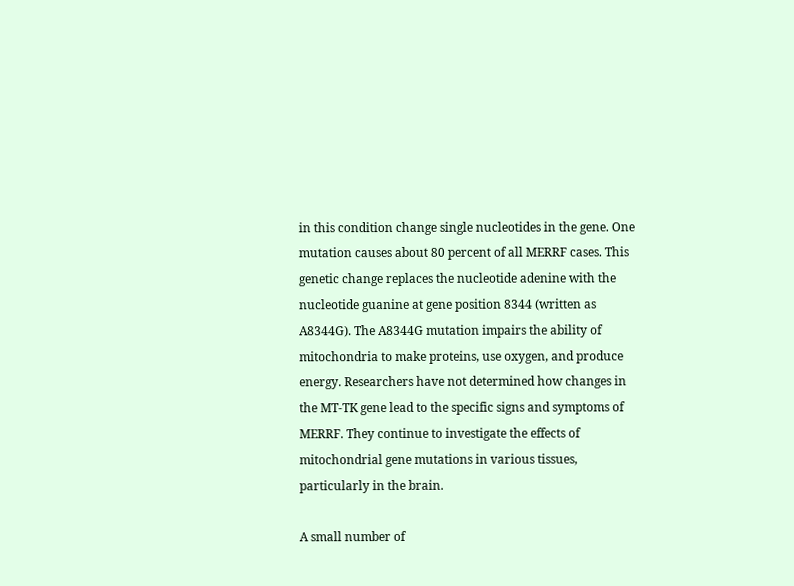in this condition change single nucleotides in the gene. One mutation causes about 80 percent of all MERRF cases. This genetic change replaces the nucleotide adenine with the nucleotide guanine at gene position 8344 (written as A8344G). The A8344G mutation impairs the ability of mitochondria to make proteins, use oxygen, and produce energy. Researchers have not determined how changes in the MT-TK gene lead to the specific signs and symptoms of MERRF. They continue to investigate the effects of mitochondrial gene mutations in various tissues, particularly in the brain.

A small number of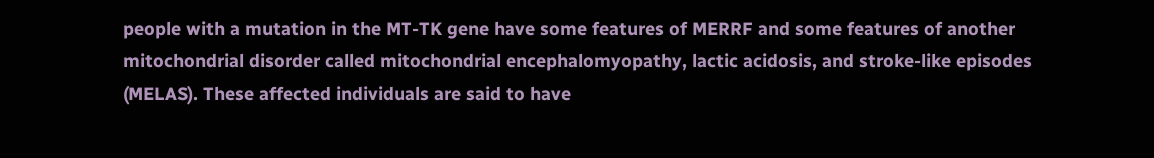people with a mutation in the MT-TK gene have some features of MERRF and some features of another mitochondrial disorder called mitochondrial encephalomyopathy, lactic acidosis, and stroke-like episodes (MELAS). These affected individuals are said to have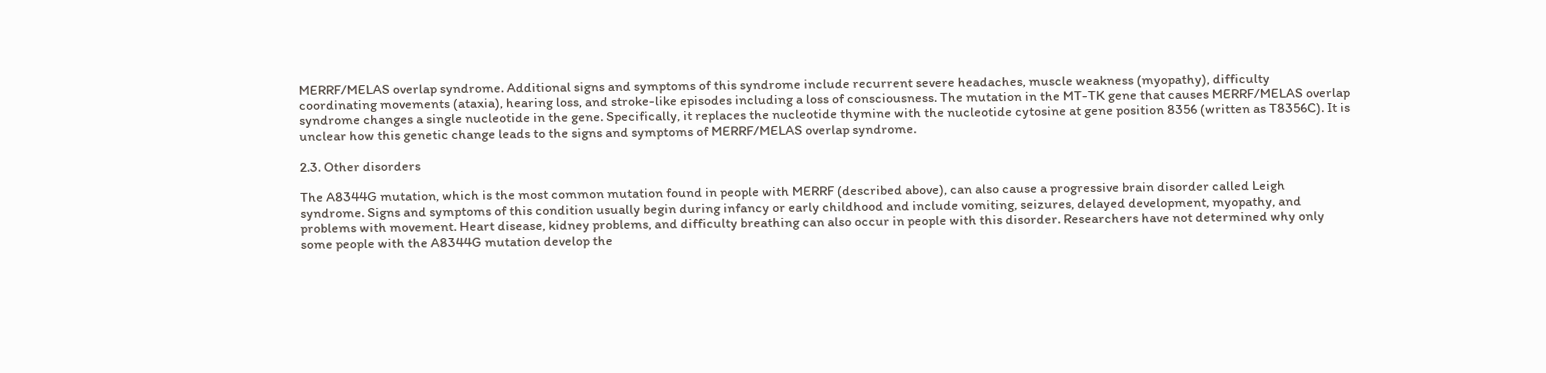MERRF/MELAS overlap syndrome. Additional signs and symptoms of this syndrome include recurrent severe headaches, muscle weakness (myopathy), difficulty coordinating movements (ataxia), hearing loss, and stroke-like episodes including a loss of consciousness. The mutation in the MT-TK gene that causes MERRF/MELAS overlap syndrome changes a single nucleotide in the gene. Specifically, it replaces the nucleotide thymine with the nucleotide cytosine at gene position 8356 (written as T8356C). It is unclear how this genetic change leads to the signs and symptoms of MERRF/MELAS overlap syndrome.

2.3. Other disorders

The A8344G mutation, which is the most common mutation found in people with MERRF (described above), can also cause a progressive brain disorder called Leigh syndrome. Signs and symptoms of this condition usually begin during infancy or early childhood and include vomiting, seizures, delayed development, myopathy, and problems with movement. Heart disease, kidney problems, and difficulty breathing can also occur in people with this disorder. Researchers have not determined why only some people with the A8344G mutation develop the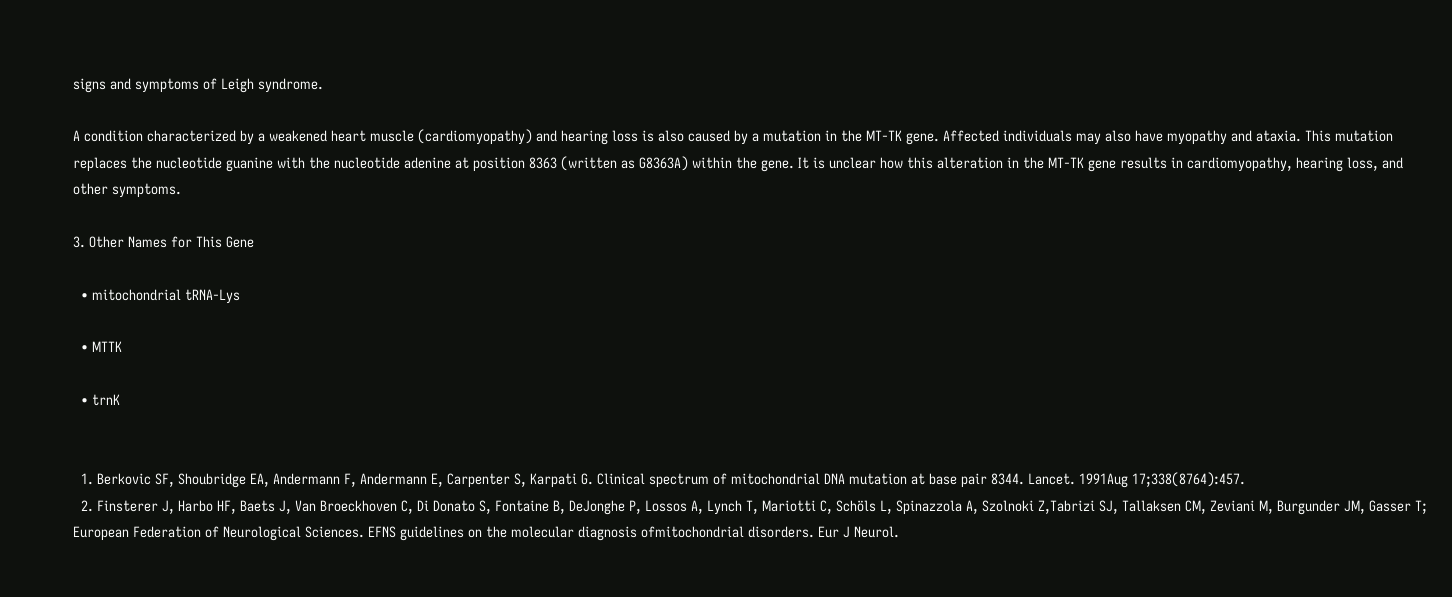signs and symptoms of Leigh syndrome.

A condition characterized by a weakened heart muscle (cardiomyopathy) and hearing loss is also caused by a mutation in the MT-TK gene. Affected individuals may also have myopathy and ataxia. This mutation replaces the nucleotide guanine with the nucleotide adenine at position 8363 (written as G8363A) within the gene. It is unclear how this alteration in the MT-TK gene results in cardiomyopathy, hearing loss, and other symptoms.

3. Other Names for This Gene

  • mitochondrial tRNA-Lys

  • MTTK

  • trnK


  1. Berkovic SF, Shoubridge EA, Andermann F, Andermann E, Carpenter S, Karpati G. Clinical spectrum of mitochondrial DNA mutation at base pair 8344. Lancet. 1991Aug 17;338(8764):457.
  2. Finsterer J, Harbo HF, Baets J, Van Broeckhoven C, Di Donato S, Fontaine B, DeJonghe P, Lossos A, Lynch T, Mariotti C, Schöls L, Spinazzola A, Szolnoki Z,Tabrizi SJ, Tallaksen CM, Zeviani M, Burgunder JM, Gasser T; European Federation of Neurological Sciences. EFNS guidelines on the molecular diagnosis ofmitochondrial disorders. Eur J Neurol.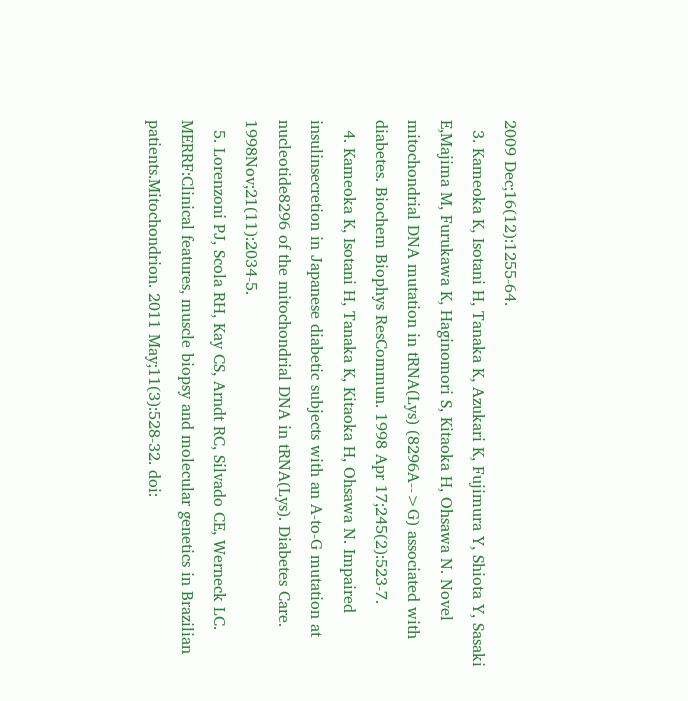2009 Dec;16(12):1255-64.
  3. Kameoka K, Isotani H, Tanaka K, Azukari K, Fujimura Y, Shiota Y, Sasaki E,Majima M, Furukawa K, Haginomori S, Kitaoka H, Ohsawa N. Novel mitochondrial DNA mutation in tRNA(Lys) (8296A-->G) associated with diabetes. Biochem Biophys ResCommun. 1998 Apr 17;245(2):523-7.
  4. Kameoka K, Isotani H, Tanaka K, Kitaoka H, Ohsawa N. Impaired insulinsecretion in Japanese diabetic subjects with an A-to-G mutation at nucleotide8296 of the mitochondrial DNA in tRNA(Lys). Diabetes Care. 1998Nov;21(11):2034-5.
  5. Lorenzoni PJ, Scola RH, Kay CS, Arndt RC, Silvado CE, Werneck LC. MERRF:Clinical features, muscle biopsy and molecular genetics in Brazilian patients.Mitochondrion. 2011 May;11(3):528-32. doi: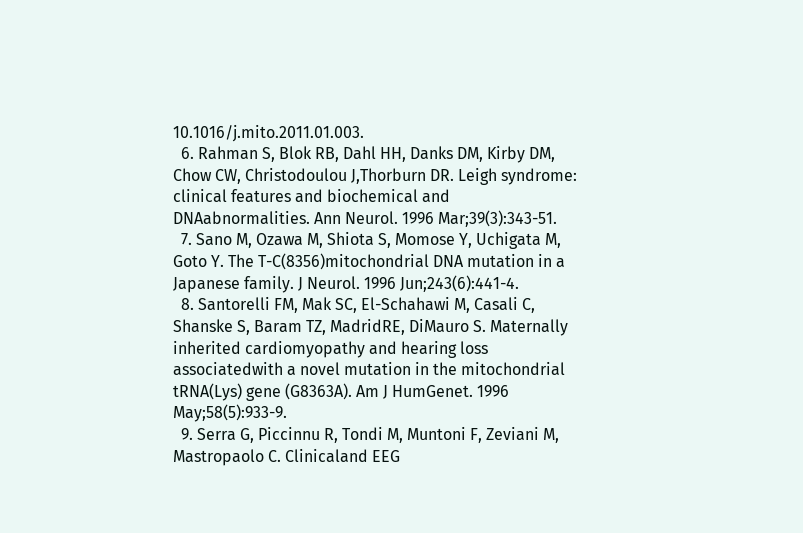10.1016/j.mito.2011.01.003.
  6. Rahman S, Blok RB, Dahl HH, Danks DM, Kirby DM, Chow CW, Christodoulou J,Thorburn DR. Leigh syndrome: clinical features and biochemical and DNAabnormalities. Ann Neurol. 1996 Mar;39(3):343-51.
  7. Sano M, Ozawa M, Shiota S, Momose Y, Uchigata M, Goto Y. The T-C(8356)mitochondrial DNA mutation in a Japanese family. J Neurol. 1996 Jun;243(6):441-4.
  8. Santorelli FM, Mak SC, El-Schahawi M, Casali C, Shanske S, Baram TZ, MadridRE, DiMauro S. Maternally inherited cardiomyopathy and hearing loss associatedwith a novel mutation in the mitochondrial tRNA(Lys) gene (G8363A). Am J HumGenet. 1996 May;58(5):933-9.
  9. Serra G, Piccinnu R, Tondi M, Muntoni F, Zeviani M, Mastropaolo C. Clinicaland EEG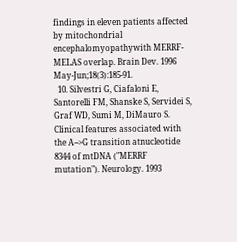findings in eleven patients affected by mitochondrial encephalomyopathywith MERRF-MELAS overlap. Brain Dev. 1996 May-Jun;18(3):185-91.
  10. Silvestri G, Ciafaloni E, Santorelli FM, Shanske S, Servidei S, Graf WD, Sumi M, DiMauro S. Clinical features associated with the A-->G transition atnucleotide 8344 of mtDNA ("MERRF mutation"). Neurology. 1993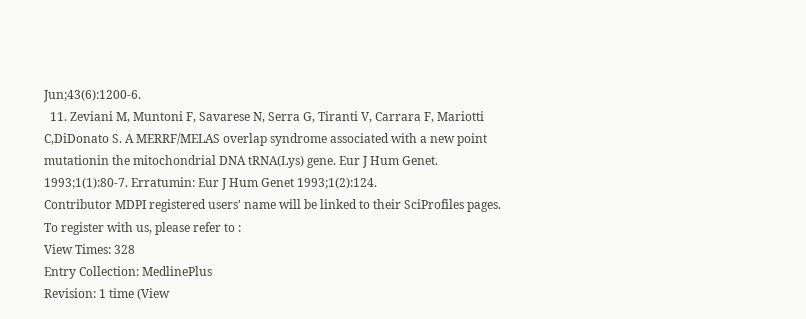Jun;43(6):1200-6.
  11. Zeviani M, Muntoni F, Savarese N, Serra G, Tiranti V, Carrara F, Mariotti C,DiDonato S. A MERRF/MELAS overlap syndrome associated with a new point mutationin the mitochondrial DNA tRNA(Lys) gene. Eur J Hum Genet. 1993;1(1):80-7. Erratumin: Eur J Hum Genet 1993;1(2):124.
Contributor MDPI registered users' name will be linked to their SciProfiles pages. To register with us, please refer to :
View Times: 328
Entry Collection: MedlinePlus
Revision: 1 time (View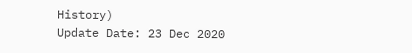History)
Update Date: 23 Dec 2020